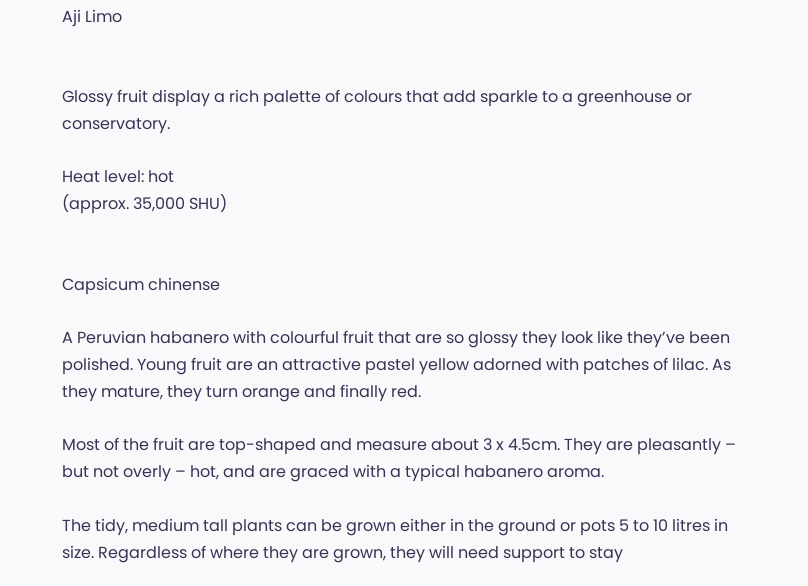Aji Limo


Glossy fruit display a rich palette of colours that add sparkle to a greenhouse or conservatory.

Heat level: hot
(approx. 35,000 SHU)


Capsicum chinense

A Peruvian habanero with colourful fruit that are so glossy they look like they’ve been polished. Young fruit are an attractive pastel yellow adorned with patches of lilac. As they mature, they turn orange and finally red.

Most of the fruit are top-shaped and measure about 3 x 4.5cm. They are pleasantly – but not overly – hot, and are graced with a typical habanero aroma.

The tidy, medium tall plants can be grown either in the ground or pots 5 to 10 litres in size. Regardless of where they are grown, they will need support to stay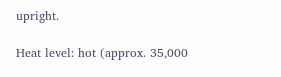upright.

Heat level: hot (approx. 35,000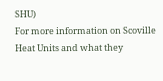SHU)
For more information on Scoville Heat Units and what they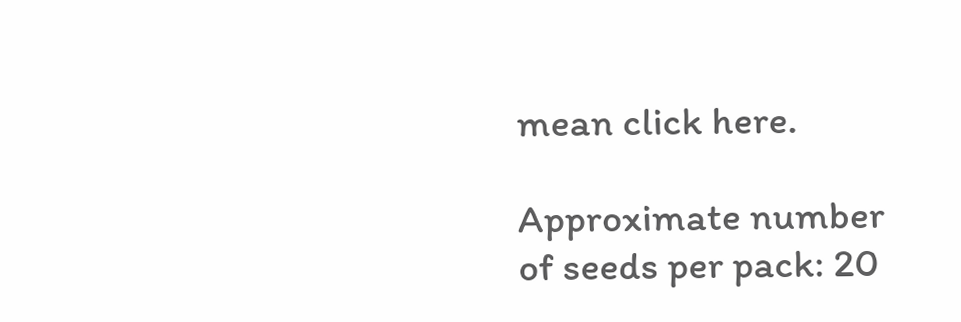mean click here.

Approximate number of seeds per pack: 20